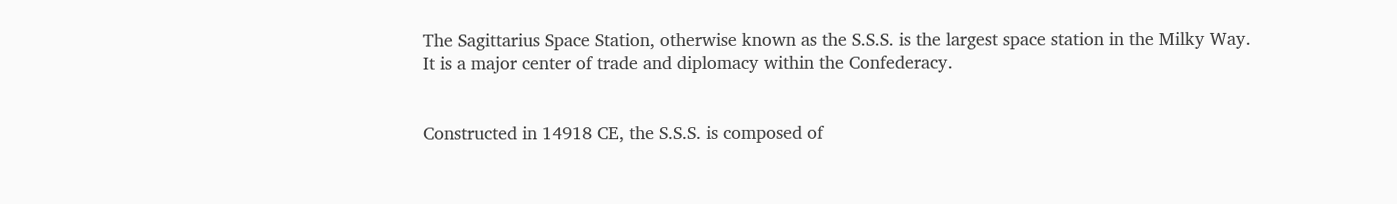The Sagittarius Space Station, otherwise known as the S.S.S. is the largest space station in the Milky Way. It is a major center of trade and diplomacy within the Confederacy.


Constructed in 14918 CE, the S.S.S. is composed of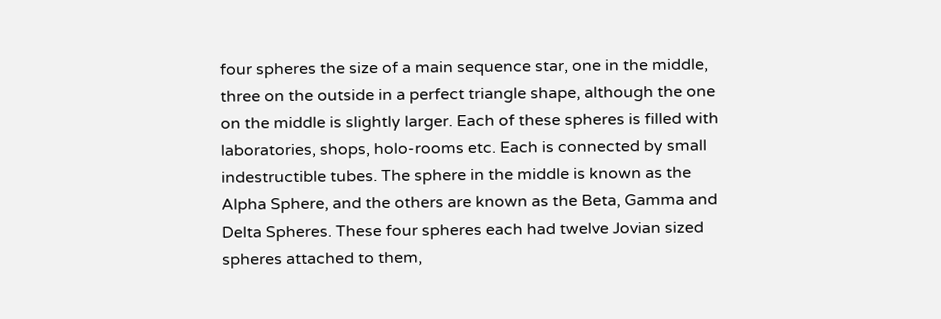four spheres the size of a main sequence star, one in the middle, three on the outside in a perfect triangle shape, although the one on the middle is slightly larger. Each of these spheres is filled with laboratories, shops, holo-rooms etc. Each is connected by small indestructible tubes. The sphere in the middle is known as the Alpha Sphere, and the others are known as the Beta, Gamma and Delta Spheres. These four spheres each had twelve Jovian sized spheres attached to them,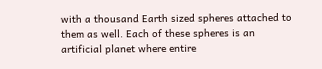with a thousand Earth sized spheres attached to them as well. Each of these spheres is an artificial planet where entire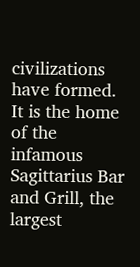civilizations have formed. It is the home of the infamous Sagittarius Bar and Grill, the largest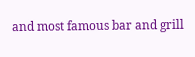and most famous bar and grill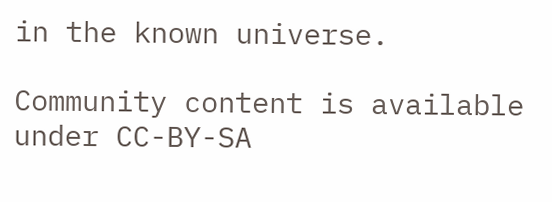in the known universe.

Community content is available under CC-BY-SA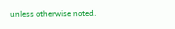unless otherwise noted.